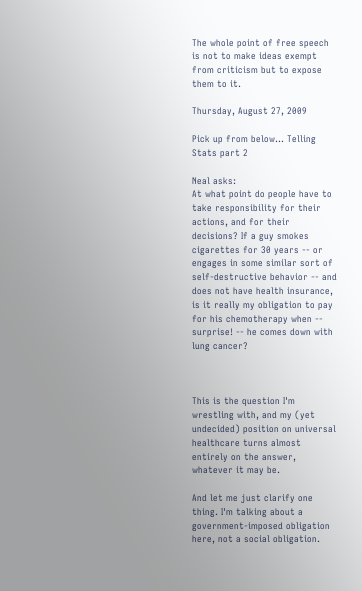The whole point of free speech is not to make ideas exempt from criticism but to expose them to it.

Thursday, August 27, 2009

Pick up from below... Telling Stats part 2

Neal asks:
At what point do people have to take responsibility for their actions, and for their decisions? If a guy smokes cigarettes for 30 years -- or engages in some similar sort of self-destructive behavior -- and does not have health insurance, is it really my obligation to pay for his chemotherapy when -- surprise! -- he comes down with lung cancer?



This is the question I'm wrestling with, and my (yet undecided) position on universal healthcare turns almost entirely on the answer, whatever it may be.

And let me just clarify one thing. I'm talking about a government-imposed obligation here, not a social obligation.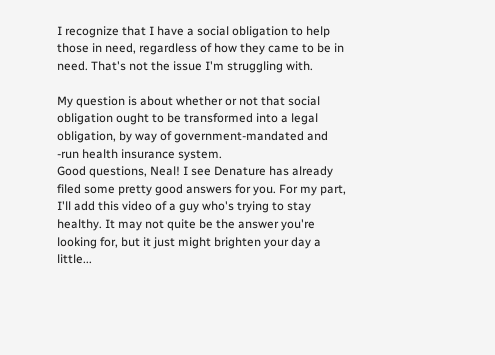I recognize that I have a social obligation to help those in need, regardless of how they came to be in need. That's not the issue I'm struggling with.

My question is about whether or not that social obligation ought to be transformed into a legal obligation, by way of government-mandated and -run health insurance system.
Good questions, Neal! I see Denature has already filed some pretty good answers for you. For my part, I'll add this video of a guy who's trying to stay healthy. It may not quite be the answer you're looking for, but it just might brighten your day a little...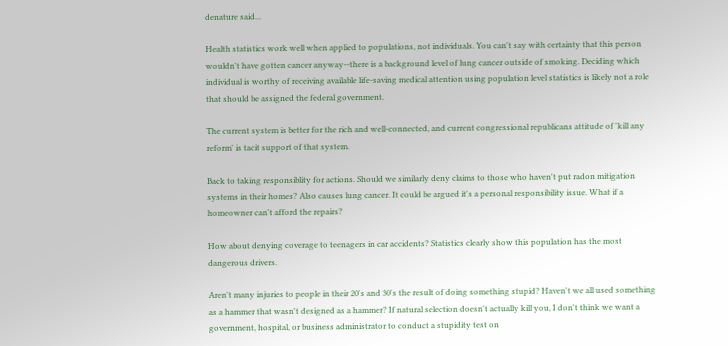denature said...

Health statistics work well when applied to populations, not individuals. You can't say with certainty that this person wouldn't have gotten cancer anyway--there is a background level of lung cancer outside of smoking. Deciding which individual is worthy of receiving available life-saving medical attention using population level statistics is likely not a role that should be assigned the federal government.

The current system is better for the rich and well-connected, and current congressional republicans attitude of 'kill any reform' is tacit support of that system.

Back to taking responsiblity for actions. Should we similarly deny claims to those who haven't put radon mitigation systems in their homes? Also causes lung cancer. It could be argued it's a personal responsibility issue. What if a homeowner can't afford the repairs?

How about denying coverage to teenagers in car accidents? Statistics clearly show this population has the most dangerous drivers.

Aren't many injuries to people in their 20's and 30's the result of doing something stupid? Haven't we all used something as a hammer that wasn't designed as a hammer? If natural selection doesn't actually kill you, I don't think we want a government, hospital, or business administrator to conduct a stupidity test on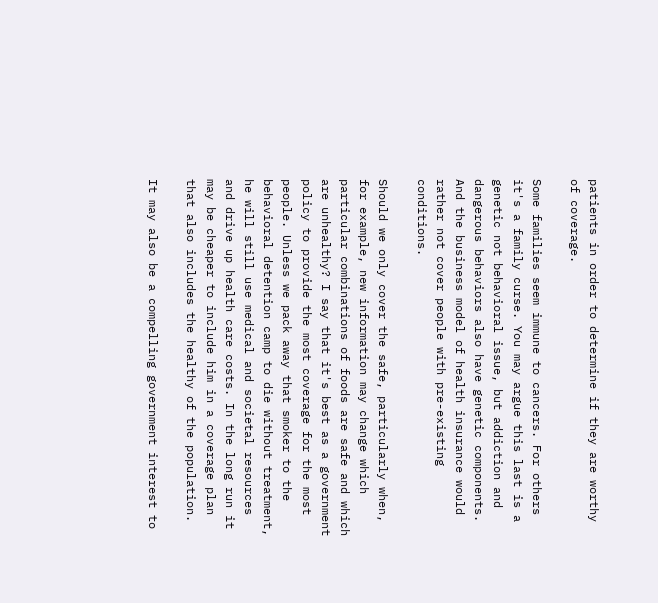patients in order to determine if they are worthy of coverage.

Some families seem immune to cancers. For others it's a family curse. You may argue this last is a genetic not behavioral issue, but addiction and dangerous behaviors also have genetic components. And the business model of health insurance would rather not cover people with pre-existing conditions.

Should we only cover the safe, particularly when, for example, new information may change which particular combinations of foods are safe and which are unhealthy? I say that it's best as a government policy to provide the most coverage for the most people. Unless we pack away that smoker to the behavioral detention camp to die without treatment, he will still use medical and societal resources and drive up health care costs. In the long run it may be cheaper to include him in a coverage plan that also includes the healthy of the population.

It may also be a compelling government interest to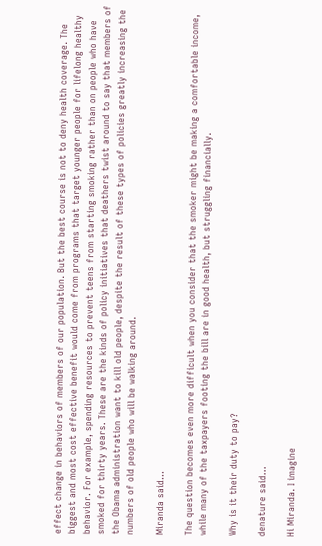effect change in behaviors of members of our population. But the best course is not to deny health coverage. The biggest and most cost effective benefit would come from programs that target younger people for lifelong healthy behavior. For example, spending resources to prevent teens from starting smoking rather than on people who have smoked for thirty years. These are the kinds of policy initiatives that deathers twist around to say that members of the Obama administration want to kill old people, despite the result of these types of policies greatly increasing the numbers of old people who will be walking around.

Miranda said...

The question becomes even more difficult when you consider that the smoker might be making a comfortable income, while many of the taxpayers footing the bill are in good health, but struggling financially.

Why is it their duty to pay?

denature said...

Hi Miranda. I imagine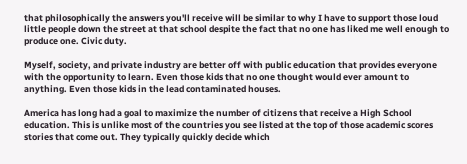that philosophically the answers you'll receive will be similar to why I have to support those loud little people down the street at that school despite the fact that no one has liked me well enough to produce one. Civic duty.

Myself, society, and private industry are better off with public education that provides everyone with the opportunity to learn. Even those kids that no one thought would ever amount to anything. Even those kids in the lead contaminated houses.

America has long had a goal to maximize the number of citizens that receive a High School education. This is unlike most of the countries you see listed at the top of those academic scores stories that come out. They typically quickly decide which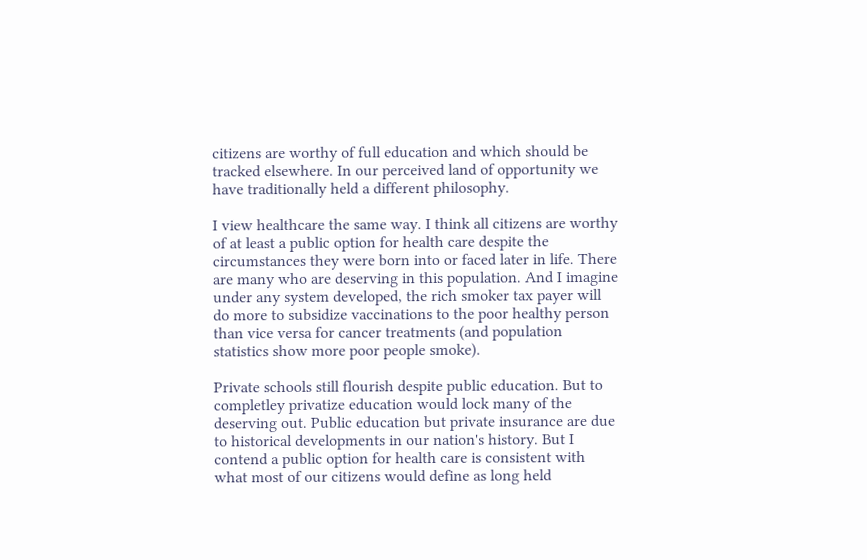citizens are worthy of full education and which should be tracked elsewhere. In our perceived land of opportunity we have traditionally held a different philosophy.

I view healthcare the same way. I think all citizens are worthy of at least a public option for health care despite the circumstances they were born into or faced later in life. There are many who are deserving in this population. And I imagine under any system developed, the rich smoker tax payer will do more to subsidize vaccinations to the poor healthy person than vice versa for cancer treatments (and population statistics show more poor people smoke).

Private schools still flourish despite public education. But to completley privatize education would lock many of the deserving out. Public education but private insurance are due to historical developments in our nation's history. But I contend a public option for health care is consistent with what most of our citizens would define as long held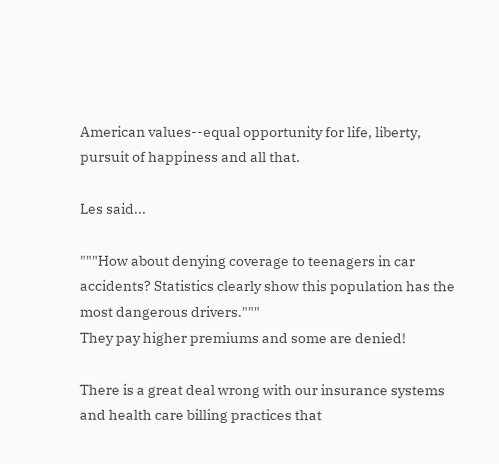American values--equal opportunity for life, liberty, pursuit of happiness and all that.

Les said...

"""How about denying coverage to teenagers in car accidents? Statistics clearly show this population has the most dangerous drivers."""
They pay higher premiums and some are denied!

There is a great deal wrong with our insurance systems and health care billing practices that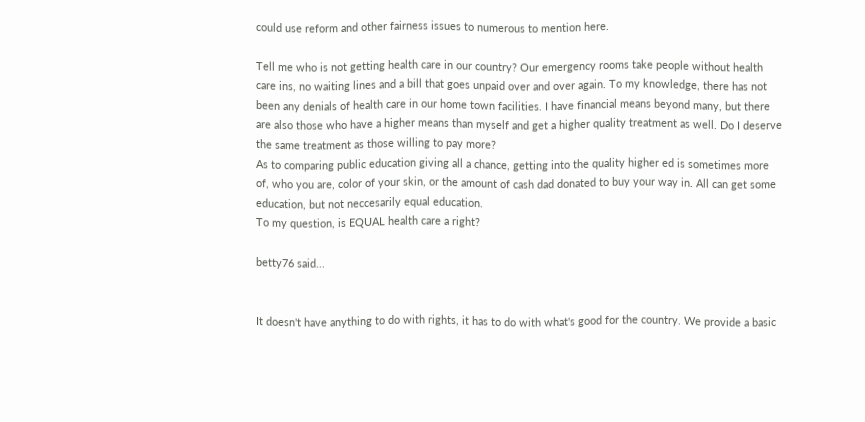could use reform and other fairness issues to numerous to mention here.

Tell me who is not getting health care in our country? Our emergency rooms take people without health care ins, no waiting lines and a bill that goes unpaid over and over again. To my knowledge, there has not been any denials of health care in our home town facilities. I have financial means beyond many, but there are also those who have a higher means than myself and get a higher quality treatment as well. Do I deserve the same treatment as those willing to pay more?
As to comparing public education giving all a chance, getting into the quality higher ed is sometimes more of, who you are, color of your skin, or the amount of cash dad donated to buy your way in. All can get some education, but not neccesarily equal education.
To my question, is EQUAL health care a right?

betty76 said...


It doesn't have anything to do with rights, it has to do with what's good for the country. We provide a basic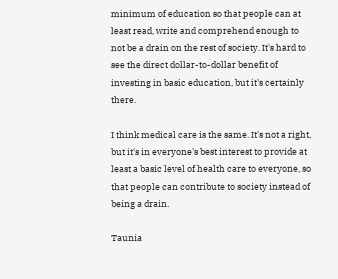minimum of education so that people can at least read, write and comprehend enough to not be a drain on the rest of society. It's hard to see the direct dollar-to-dollar benefit of investing in basic education, but it's certainly there.

I think medical care is the same. It's not a right, but it's in everyone's best interest to provide at least a basic level of health care to everyone, so that people can contribute to society instead of being a drain.

Taunia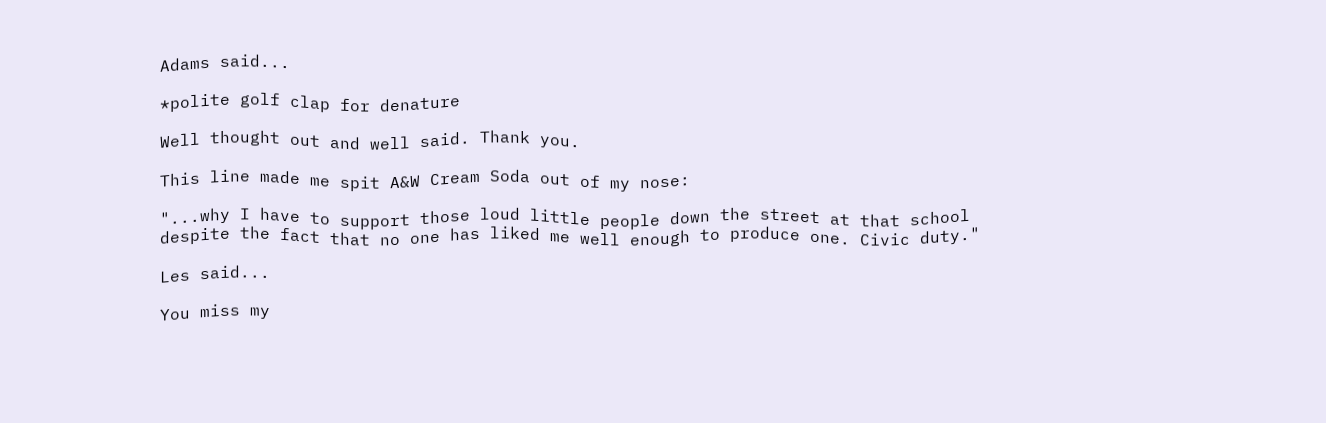Adams said...

*polite golf clap for denature

Well thought out and well said. Thank you.

This line made me spit A&W Cream Soda out of my nose:

"...why I have to support those loud little people down the street at that school despite the fact that no one has liked me well enough to produce one. Civic duty."

Les said...

You miss my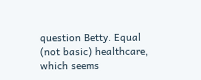question Betty. Equal (not basic) healthcare, which seems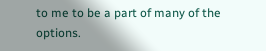to me to be a part of many of the options.